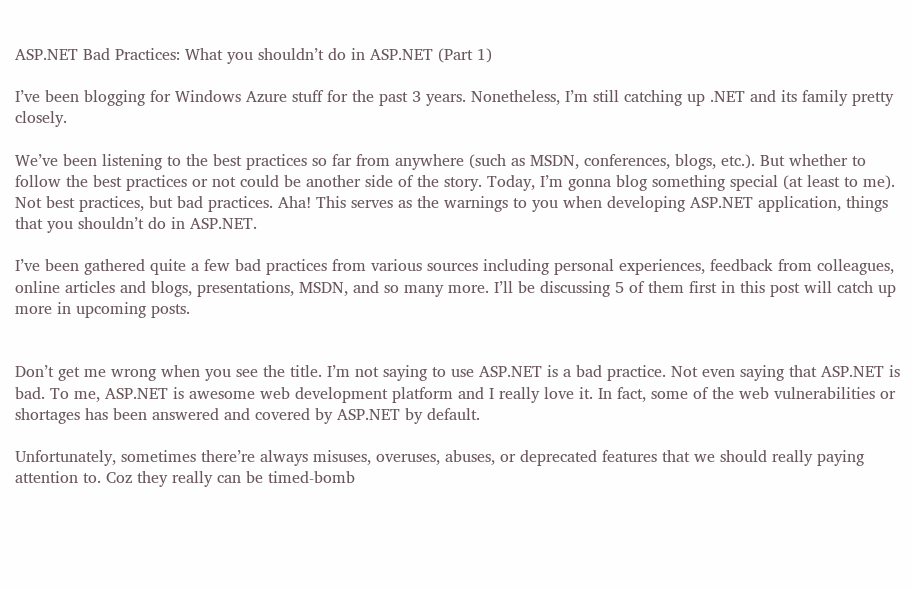ASP.NET Bad Practices: What you shouldn’t do in ASP.NET (Part 1)

I’ve been blogging for Windows Azure stuff for the past 3 years. Nonetheless, I’m still catching up .NET and its family pretty closely.

We’ve been listening to the best practices so far from anywhere (such as MSDN, conferences, blogs, etc.). But whether to follow the best practices or not could be another side of the story. Today, I’m gonna blog something special (at least to me). Not best practices, but bad practices. Aha! This serves as the warnings to you when developing ASP.NET application, things that you shouldn’t do in ASP.NET.

I’ve been gathered quite a few bad practices from various sources including personal experiences, feedback from colleagues, online articles and blogs, presentations, MSDN, and so many more. I’ll be discussing 5 of them first in this post will catch up more in upcoming posts.


Don’t get me wrong when you see the title. I’m not saying to use ASP.NET is a bad practice. Not even saying that ASP.NET is bad. To me, ASP.NET is awesome web development platform and I really love it. In fact, some of the web vulnerabilities or shortages has been answered and covered by ASP.NET by default.

Unfortunately, sometimes there’re always misuses, overuses, abuses, or deprecated features that we should really paying attention to. Coz they really can be timed-bomb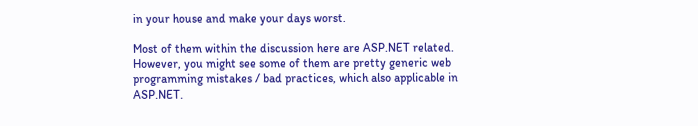in your house and make your days worst.

Most of them within the discussion here are ASP.NET related. However, you might see some of them are pretty generic web programming mistakes / bad practices, which also applicable in ASP.NET.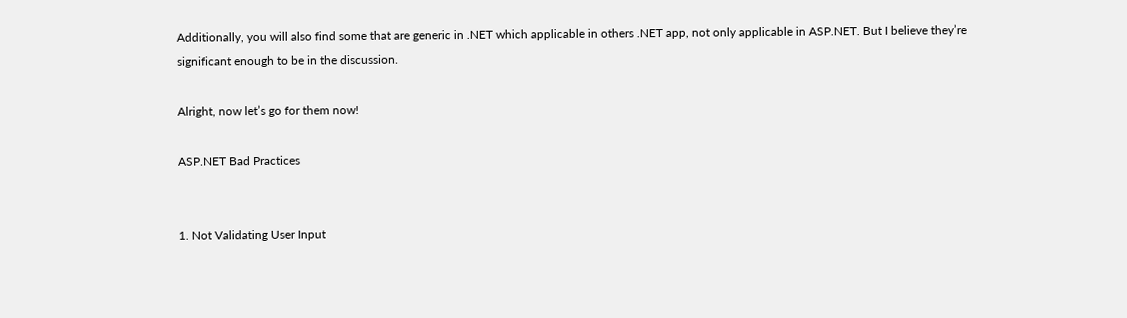Additionally, you will also find some that are generic in .NET which applicable in others .NET app, not only applicable in ASP.NET. But I believe they’re significant enough to be in the discussion.

Alright, now let’s go for them now!

ASP.NET Bad Practices


1. Not Validating User Input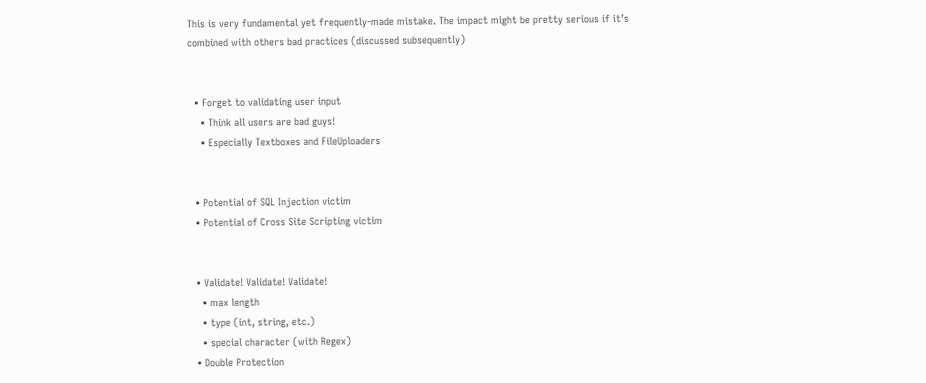This is very fundamental yet frequently-made mistake. The impact might be pretty serious if it’s combined with others bad practices (discussed subsequently)


  • Forget to validating user input
    • Think all users are bad guys!
    • Especially Textboxes and FileUploaders


  • Potential of SQL Injection victim
  • Potential of Cross Site Scripting victim


  • Validate! Validate! Validate!
    • max length
    • type (int, string, etc.)
    • special character (with Regex)
  • Double Protection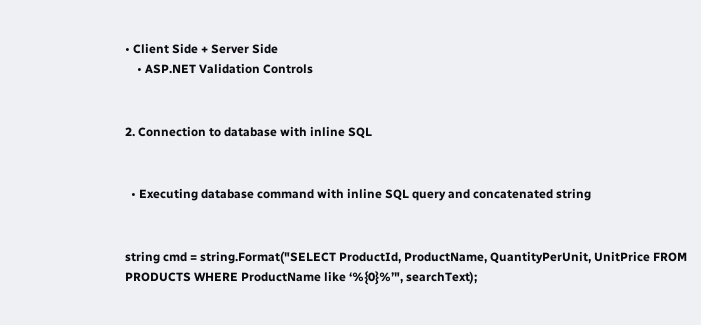• Client Side + Server Side
    • ASP.NET Validation Controls


2. Connection to database with inline SQL


  • Executing database command with inline SQL query and concatenated string


string cmd = string.Format("SELECT ProductId, ProductName, QuantityPerUnit, UnitPrice FROM PRODUCTS WHERE ProductName like ‘%{0}%’", searchText);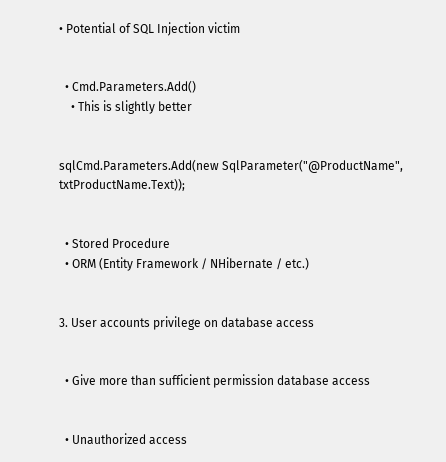• Potential of SQL Injection victim


  • Cmd.Parameters.Add()
    • This is slightly better


sqlCmd.Parameters.Add(new SqlParameter("@ProductName", txtProductName.Text));


  • Stored Procedure
  • ORM (Entity Framework / NHibernate / etc.)


3. User accounts privilege on database access


  • Give more than sufficient permission database access


  • Unauthorized access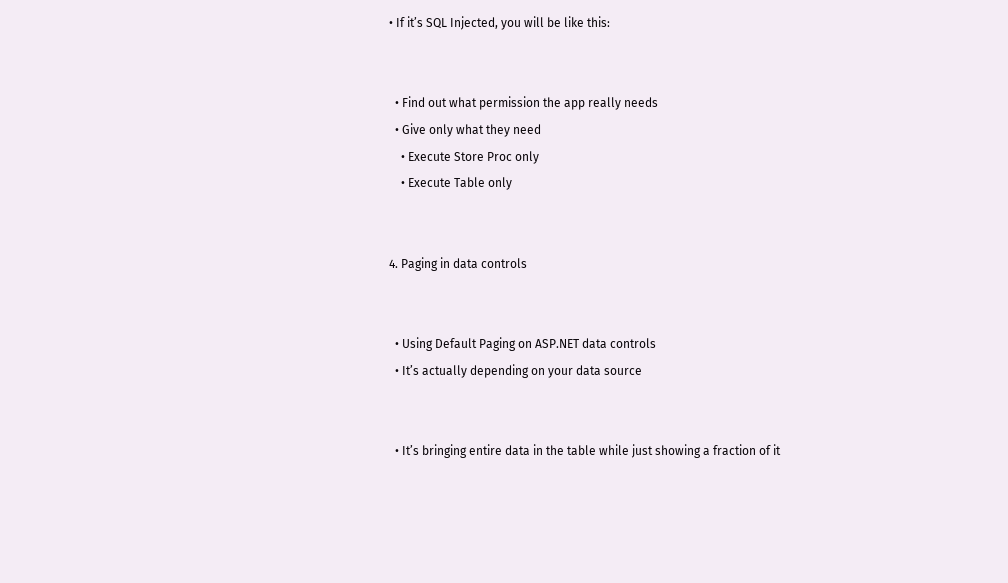• If it’s SQL Injected, you will be like this:


  • Find out what permission the app really needs
  • Give only what they need
    • Execute Store Proc only
    • Execute Table only


4. Paging in data controls


  • Using Default Paging on ASP.NET data controls
  • It’s actually depending on your data source


  • It’s bringing entire data in the table while just showing a fraction of it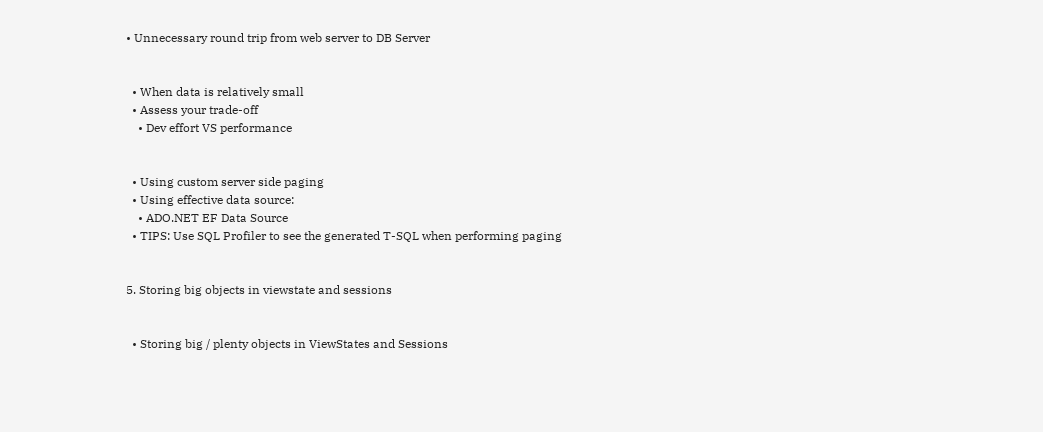• Unnecessary round trip from web server to DB Server


  • When data is relatively small
  • Assess your trade-off
    • Dev effort VS performance


  • Using custom server side paging
  • Using effective data source:
    • ADO.NET EF Data Source
  • TIPS: Use SQL Profiler to see the generated T-SQL when performing paging


5. Storing big objects in viewstate and sessions


  • Storing big / plenty objects in ViewStates and Sessions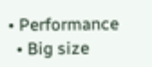• Performance
  • Big size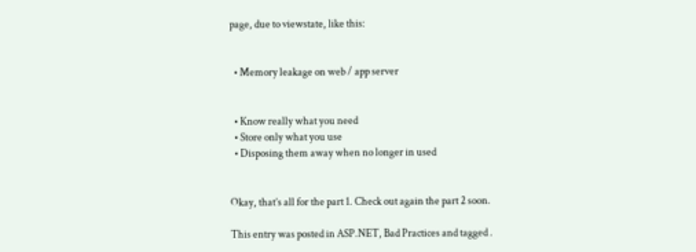page, due to viewstate, like this:


  • Memory leakage on web / app server


  • Know really what you need
  • Store only what you use
  • Disposing them away when no longer in used


Okay, that’s all for the part 1. Check out again the part 2 soon.

This entry was posted in ASP.NET, Bad Practices and tagged .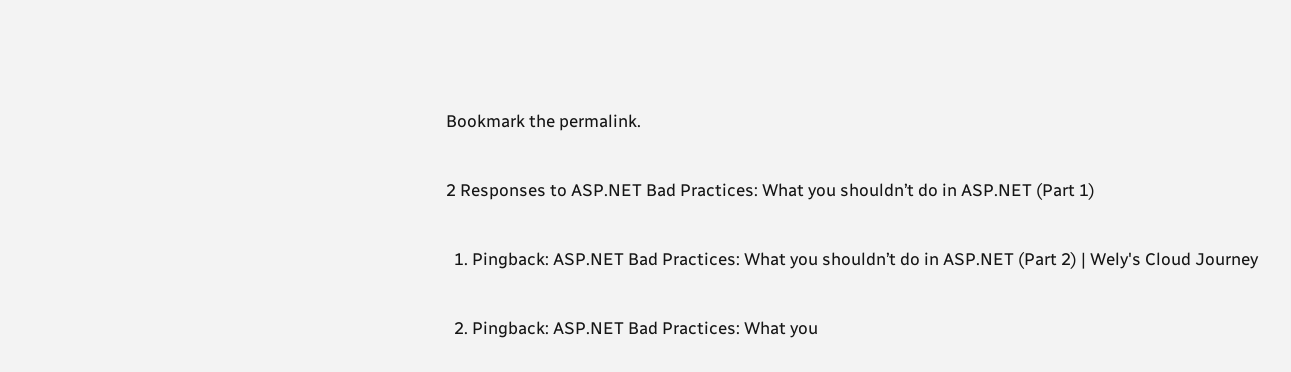Bookmark the permalink.

2 Responses to ASP.NET Bad Practices: What you shouldn’t do in ASP.NET (Part 1)

  1. Pingback: ASP.NET Bad Practices: What you shouldn’t do in ASP.NET (Part 2) | Wely's Cloud Journey

  2. Pingback: ASP.NET Bad Practices: What you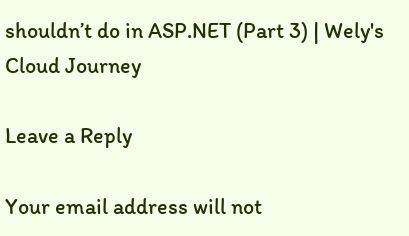shouldn’t do in ASP.NET (Part 3) | Wely's Cloud Journey

Leave a Reply

Your email address will not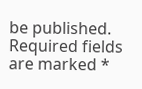be published. Required fields are marked *